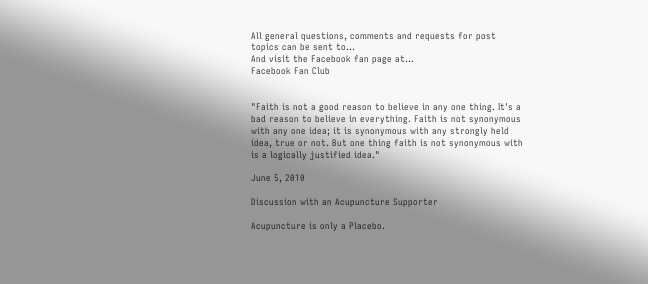All general questions, comments and requests for post topics can be sent to...
And visit the Facebook fan page at...
Facebook Fan Club


"Faith is not a good reason to believe in any one thing. It's a bad reason to believe in everything. Faith is not synonymous with any one idea; it is synonymous with any strongly held idea, true or not. But one thing faith is not synonymous with is a logically justified idea."

June 5, 2010

Discussion with an Acupuncture Supporter

Acupuncture is only a Placebo.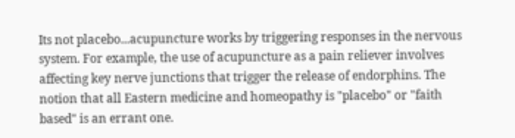Its not placebo...acupuncture works by triggering responses in the nervous system. For example, the use of acupuncture as a pain reliever involves affecting key nerve junctions that trigger the release of endorphins. The notion that all Eastern medicine and homeopathy is "placebo" or "faith based" is an errant one.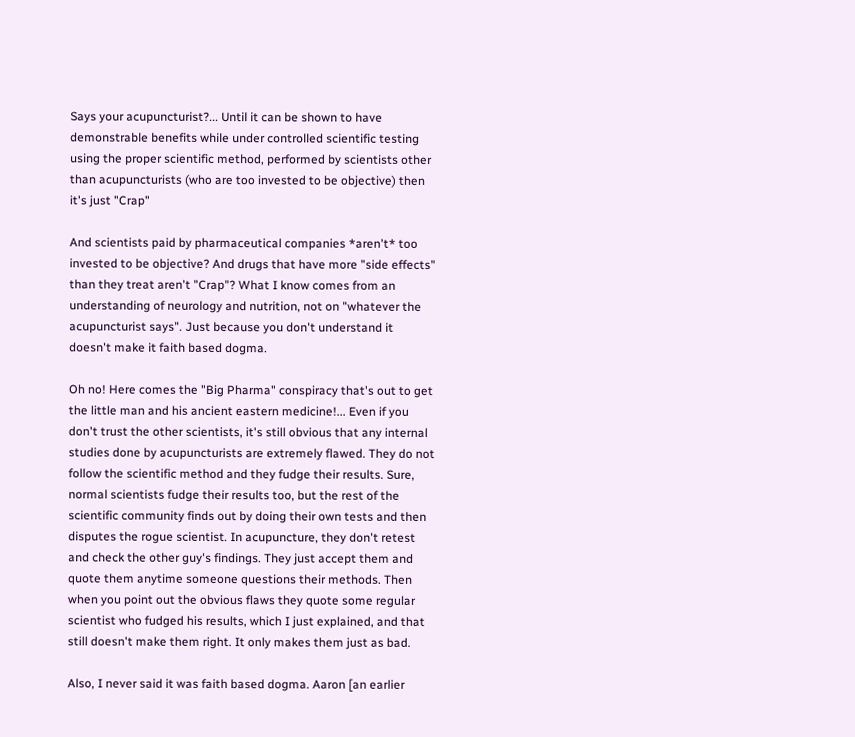Says your acupuncturist?... Until it can be shown to have demonstrable benefits while under controlled scientific testing using the proper scientific method, performed by scientists other than acupuncturists (who are too invested to be objective) then it's just "Crap"

And scientists paid by pharmaceutical companies *aren't* too invested to be objective? And drugs that have more "side effects" than they treat aren't "Crap"? What I know comes from an understanding of neurology and nutrition, not on "whatever the acupuncturist says". Just because you don't understand it doesn't make it faith based dogma.

Oh no! Here comes the "Big Pharma" conspiracy that's out to get the little man and his ancient eastern medicine!... Even if you don't trust the other scientists, it's still obvious that any internal studies done by acupuncturists are extremely flawed. They do not follow the scientific method and they fudge their results. Sure, normal scientists fudge their results too, but the rest of the scientific community finds out by doing their own tests and then disputes the rogue scientist. In acupuncture, they don't retest and check the other guy's findings. They just accept them and quote them anytime someone questions their methods. Then when you point out the obvious flaws they quote some regular scientist who fudged his results, which I just explained, and that still doesn't make them right. It only makes them just as bad.

Also, I never said it was faith based dogma. Aaron [an earlier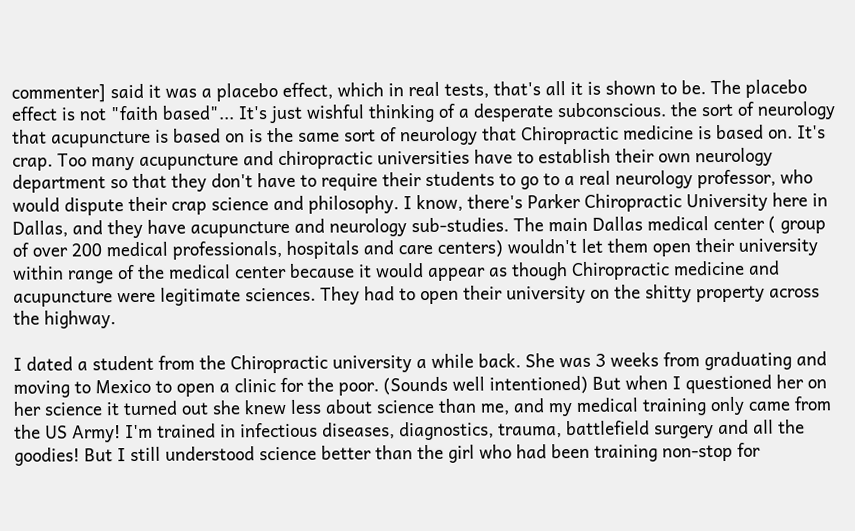commenter] said it was a placebo effect, which in real tests, that's all it is shown to be. The placebo effect is not "faith based"... It's just wishful thinking of a desperate subconscious. the sort of neurology that acupuncture is based on is the same sort of neurology that Chiropractic medicine is based on. It's crap. Too many acupuncture and chiropractic universities have to establish their own neurology department so that they don't have to require their students to go to a real neurology professor, who would dispute their crap science and philosophy. I know, there's Parker Chiropractic University here in Dallas, and they have acupuncture and neurology sub-studies. The main Dallas medical center ( group of over 200 medical professionals, hospitals and care centers) wouldn't let them open their university within range of the medical center because it would appear as though Chiropractic medicine and acupuncture were legitimate sciences. They had to open their university on the shitty property across the highway.

I dated a student from the Chiropractic university a while back. She was 3 weeks from graduating and moving to Mexico to open a clinic for the poor. (Sounds well intentioned) But when I questioned her on her science it turned out she knew less about science than me, and my medical training only came from the US Army! I'm trained in infectious diseases, diagnostics, trauma, battlefield surgery and all the goodies! But I still understood science better than the girl who had been training non-stop for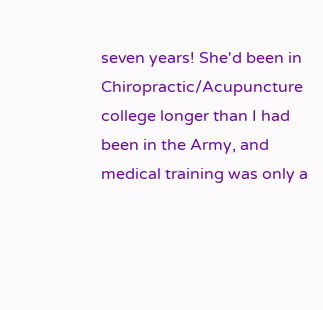seven years! She'd been in Chiropractic/Acupuncture college longer than I had been in the Army, and medical training was only a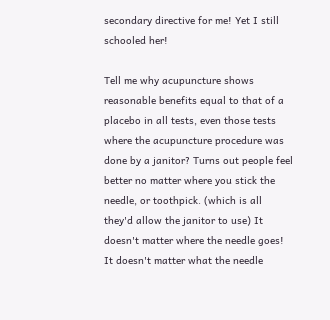secondary directive for me! Yet I still schooled her!

Tell me why acupuncture shows reasonable benefits equal to that of a placebo in all tests, even those tests where the acupuncture procedure was done by a janitor? Turns out people feel better no matter where you stick the needle, or toothpick. (which is all they'd allow the janitor to use) It doesn't matter where the needle goes! It doesn't matter what the needle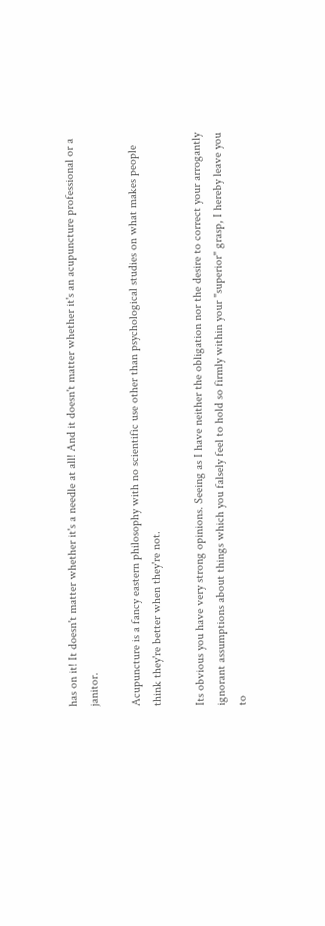has on it! It doesn't matter whether it's a needle at all! And it doesn't matter whether it's an acupuncture professional or a janitor.

Acupuncture is a fancy eastern philosophy with no scientific use other than psychological studies on what makes people think they're better when they're not.

Its obvious you have very strong opinions. Seeing as I have neither the obligation nor the desire to correct your arrogantly ignorant assumptions about things which you falsely feel to hold so firmly within your "superior" grasp, I hereby leave you to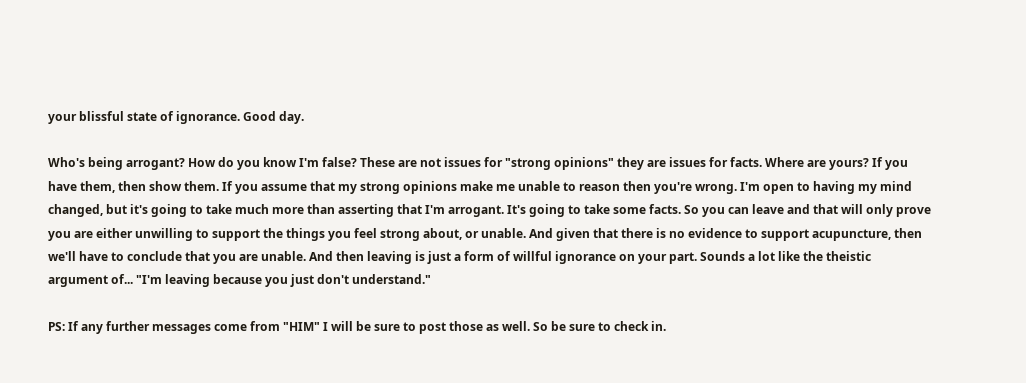your blissful state of ignorance. Good day.

Who's being arrogant? How do you know I'm false? These are not issues for "strong opinions" they are issues for facts. Where are yours? If you have them, then show them. If you assume that my strong opinions make me unable to reason then you're wrong. I'm open to having my mind changed, but it's going to take much more than asserting that I'm arrogant. It's going to take some facts. So you can leave and that will only prove you are either unwilling to support the things you feel strong about, or unable. And given that there is no evidence to support acupuncture, then we'll have to conclude that you are unable. And then leaving is just a form of willful ignorance on your part. Sounds a lot like the theistic argument of... "I'm leaving because you just don't understand."

PS: If any further messages come from "HIM" I will be sure to post those as well. So be sure to check in.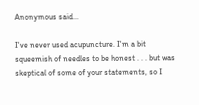Anonymous said...

I've never used acupuncture. I'm a bit squeemish of needles to be honest . . . but was skeptical of some of your statements, so I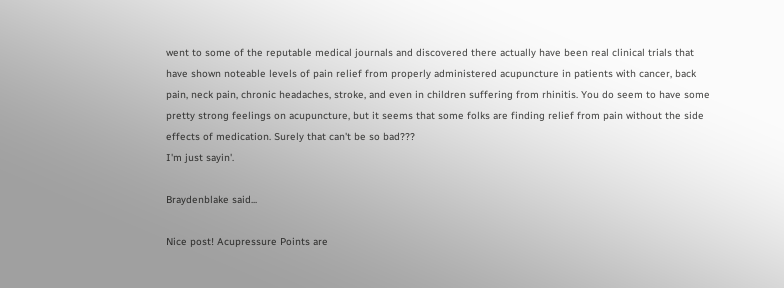went to some of the reputable medical journals and discovered there actually have been real clinical trials that have shown noteable levels of pain relief from properly administered acupuncture in patients with cancer, back pain, neck pain, chronic headaches, stroke, and even in children suffering from rhinitis. You do seem to have some pretty strong feelings on acupuncture, but it seems that some folks are finding relief from pain without the side effects of medication. Surely that can't be so bad???
I'm just sayin'.

Braydenblake said...

Nice post! Acupressure Points are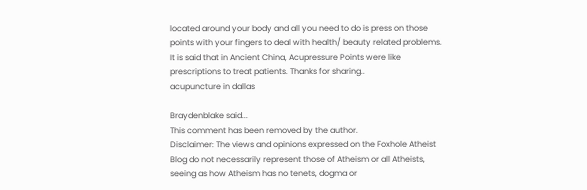located around your body and all you need to do is press on those points with your fingers to deal with health/ beauty related problems. It is said that in Ancient China, Acupressure Points were like prescriptions to treat patients. Thanks for sharing..
acupuncture in dallas

Braydenblake said...
This comment has been removed by the author.
Disclaimer: The views and opinions expressed on the Foxhole Atheist Blog do not necessarily represent those of Atheism or all Atheists, seeing as how Atheism has no tenets, dogma or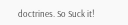doctrines. So Suck it!